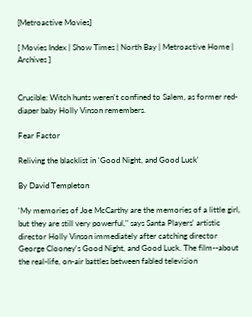[Metroactive Movies]

[ Movies Index | Show Times | North Bay | Metroactive Home | Archives ]


Crucible: Witch hunts weren't confined to Salem, as former red-diaper baby Holly Vinson remembers.

Fear Factor

Reliving the blacklist in 'Good Night, and Good Luck'

By David Templeton

'My memories of Joe McCarthy are the memories of a little girl, but they are still very powerful," says Santa Players' artistic director Holly Vinson immediately after catching director George Clooney's Good Night, and Good Luck. The film--about the real-life, on-air battles between fabled television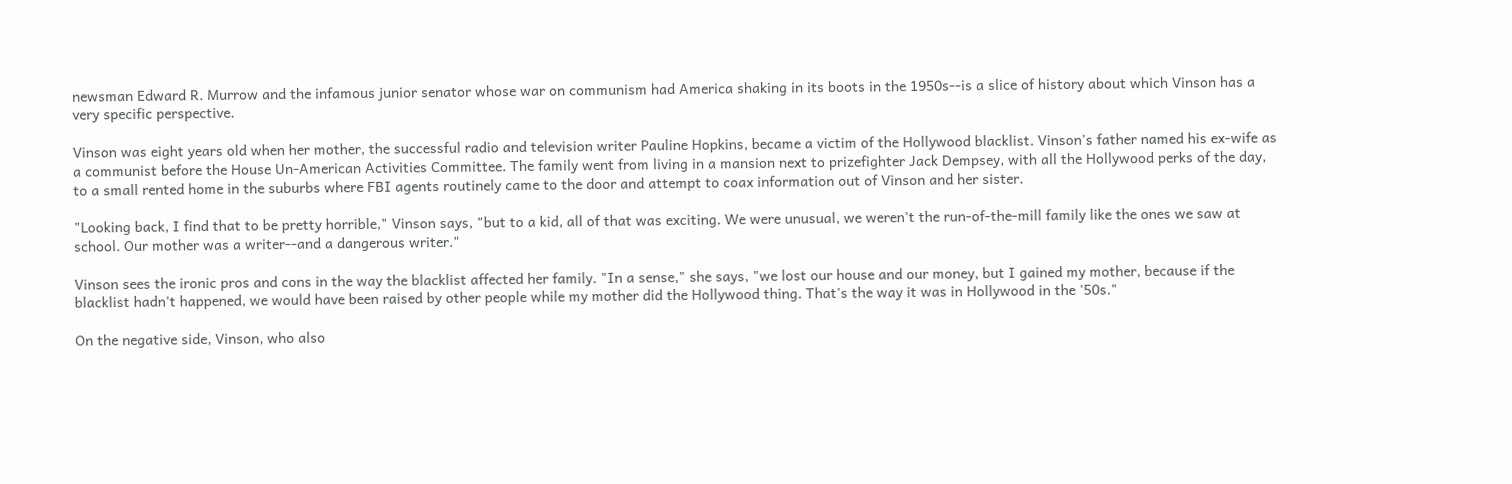newsman Edward R. Murrow and the infamous junior senator whose war on communism had America shaking in its boots in the 1950s--is a slice of history about which Vinson has a very specific perspective.

Vinson was eight years old when her mother, the successful radio and television writer Pauline Hopkins, became a victim of the Hollywood blacklist. Vinson's father named his ex-wife as a communist before the House Un-American Activities Committee. The family went from living in a mansion next to prizefighter Jack Dempsey, with all the Hollywood perks of the day, to a small rented home in the suburbs where FBI agents routinely came to the door and attempt to coax information out of Vinson and her sister.

"Looking back, I find that to be pretty horrible," Vinson says, "but to a kid, all of that was exciting. We were unusual, we weren't the run-of-the-mill family like the ones we saw at school. Our mother was a writer--and a dangerous writer."

Vinson sees the ironic pros and cons in the way the blacklist affected her family. "In a sense," she says, "we lost our house and our money, but I gained my mother, because if the blacklist hadn't happened, we would have been raised by other people while my mother did the Hollywood thing. That's the way it was in Hollywood in the '50s."

On the negative side, Vinson, who also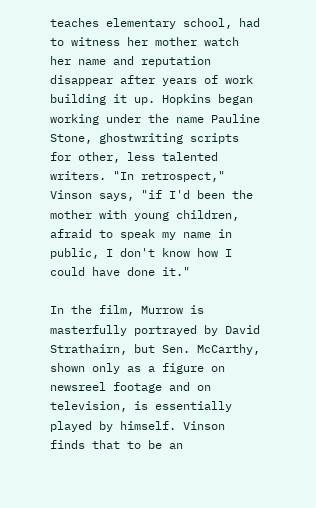teaches elementary school, had to witness her mother watch her name and reputation disappear after years of work building it up. Hopkins began working under the name Pauline Stone, ghostwriting scripts for other, less talented writers. "In retrospect," Vinson says, "if I'd been the mother with young children, afraid to speak my name in public, I don't know how I could have done it."

In the film, Murrow is masterfully portrayed by David Strathairn, but Sen. McCarthy, shown only as a figure on newsreel footage and on television, is essentially played by himself. Vinson finds that to be an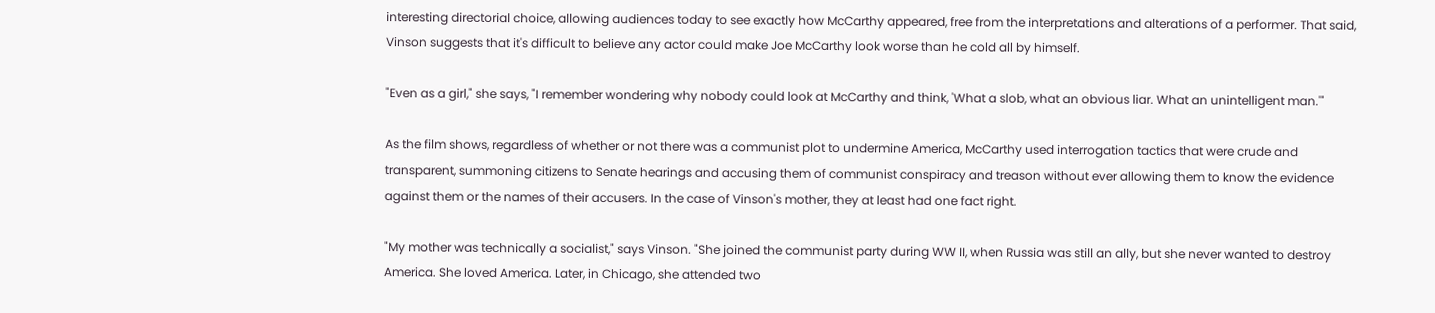interesting directorial choice, allowing audiences today to see exactly how McCarthy appeared, free from the interpretations and alterations of a performer. That said, Vinson suggests that it's difficult to believe any actor could make Joe McCarthy look worse than he cold all by himself.

"Even as a girl," she says, "I remember wondering why nobody could look at McCarthy and think, 'What a slob, what an obvious liar. What an unintelligent man.'"

As the film shows, regardless of whether or not there was a communist plot to undermine America, McCarthy used interrogation tactics that were crude and transparent, summoning citizens to Senate hearings and accusing them of communist conspiracy and treason without ever allowing them to know the evidence against them or the names of their accusers. In the case of Vinson's mother, they at least had one fact right.

"My mother was technically a socialist," says Vinson. "She joined the communist party during WW II, when Russia was still an ally, but she never wanted to destroy America. She loved America. Later, in Chicago, she attended two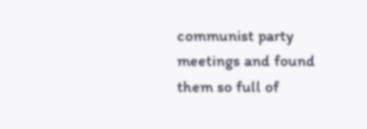communist party meetings and found them so full of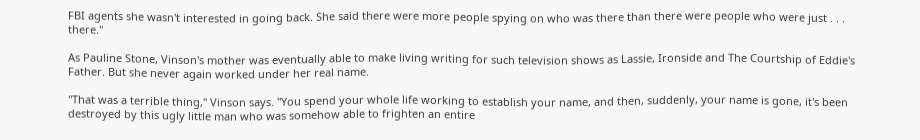FBI agents she wasn't interested in going back. She said there were more people spying on who was there than there were people who were just . . . there."

As Pauline Stone, Vinson's mother was eventually able to make living writing for such television shows as Lassie, Ironside and The Courtship of Eddie's Father. But she never again worked under her real name.

"That was a terrible thing," Vinson says. "You spend your whole life working to establish your name, and then, suddenly, your name is gone, it's been destroyed by this ugly little man who was somehow able to frighten an entire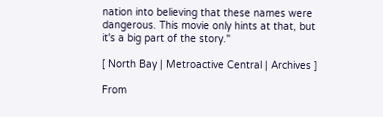nation into believing that these names were dangerous. This movie only hints at that, but it's a big part of the story."

[ North Bay | Metroactive Central | Archives ]

From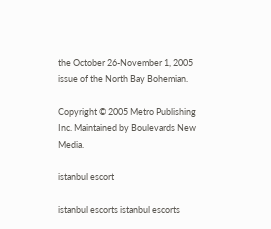the October 26-November 1, 2005 issue of the North Bay Bohemian.

Copyright © 2005 Metro Publishing Inc. Maintained by Boulevards New Media.

istanbul escort

istanbul escorts istanbul escorts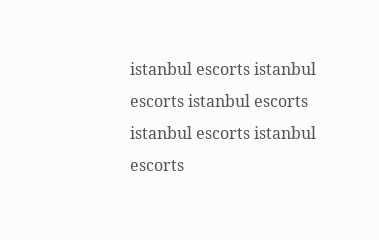istanbul escorts istanbul escorts istanbul escorts istanbul escorts istanbul escorts